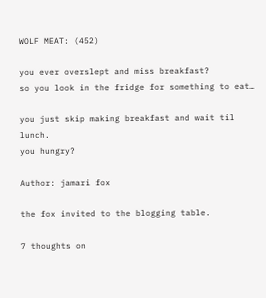WOLF MEAT: (452)

you ever overslept and miss breakfast?
so you look in the fridge for something to eat…

you just skip making breakfast and wait til lunch.
you hungry?

Author: jamari fox

the fox invited to the blogging table.

7 thoughts on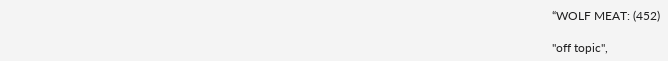“WOLF MEAT: (452)

"off topic",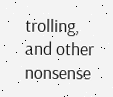trolling, and other nonsense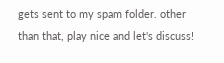gets sent to my spam folder. other than that, play nice and let's discuss!